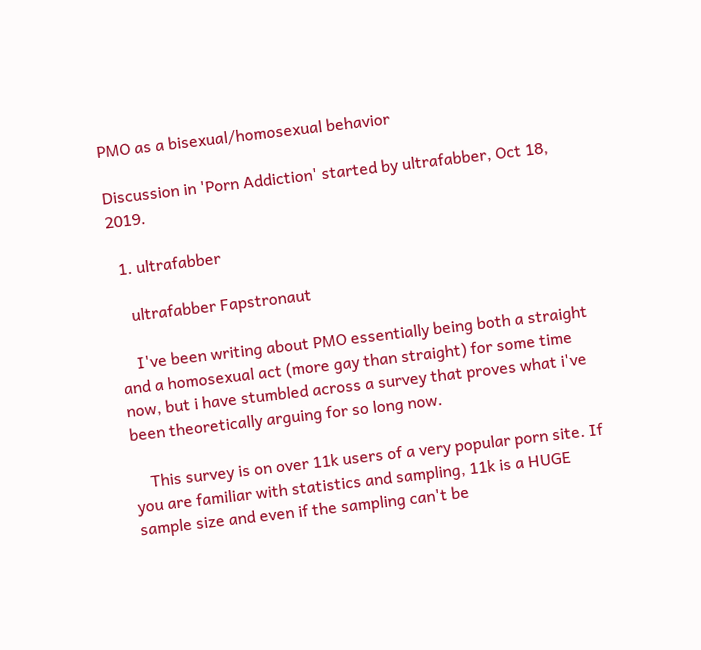PMO as a bisexual/homosexual behavior

Discussion in 'Porn Addiction' started by ultrafabber, Oct 18, 2019.

  1. ultrafabber

    ultrafabber Fapstronaut

    I've been writing about PMO essentially being both a straight and a homosexual act (more gay than straight) for some time now, but i have stumbled across a survey that proves what i've been theoretically arguing for so long now.

    This survey is on over 11k users of a very popular porn site. If you are familiar with statistics and sampling, 11k is a HUGE sample size and even if the sampling can't be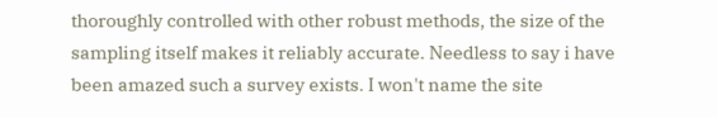thoroughly controlled with other robust methods, the size of the sampling itself makes it reliably accurate. Needless to say i have been amazed such a survey exists. I won't name the site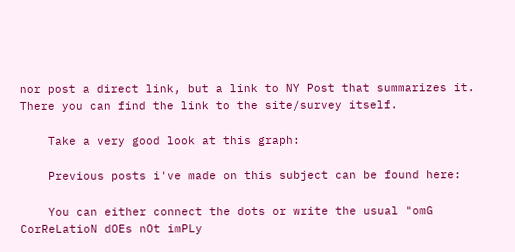nor post a direct link, but a link to NY Post that summarizes it. There you can find the link to the site/survey itself.

    Take a very good look at this graph:

    Previous posts i've made on this subject can be found here:

    You can either connect the dots or write the usual "omG CorReLatioN dOEs nOt imPLy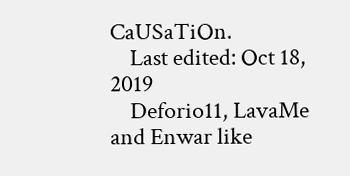CaUSaTiOn.
    Last edited: Oct 18, 2019
    Deforio11, LavaMe and Enwar like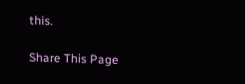this.

Share This Page